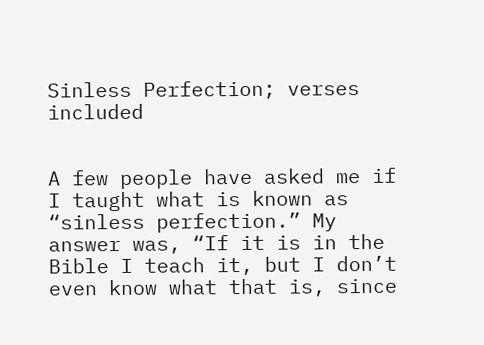Sinless Perfection; verses included


A few people have asked me if I taught what is known as “sinless perfection.” My answer was, “If it is in the Bible I teach it, but I don’t even know what that is, since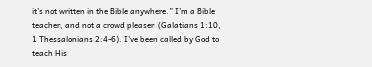it’s not written in the Bible anywhere.” I’m a Bible teacher, and not a crowd pleaser  (Galatians 1:10, 1 Thessalonians 2:4-6). I’ve been called by God to teach His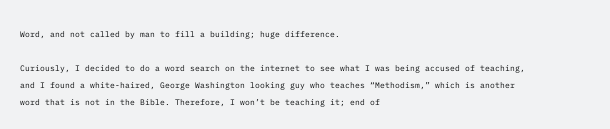Word, and not called by man to fill a building; huge difference.

Curiously, I decided to do a word search on the internet to see what I was being accused of teaching, and I found a white-haired, George Washington looking guy who teaches “Methodism,” which is another word that is not in the Bible. Therefore, I won’t be teaching it; end of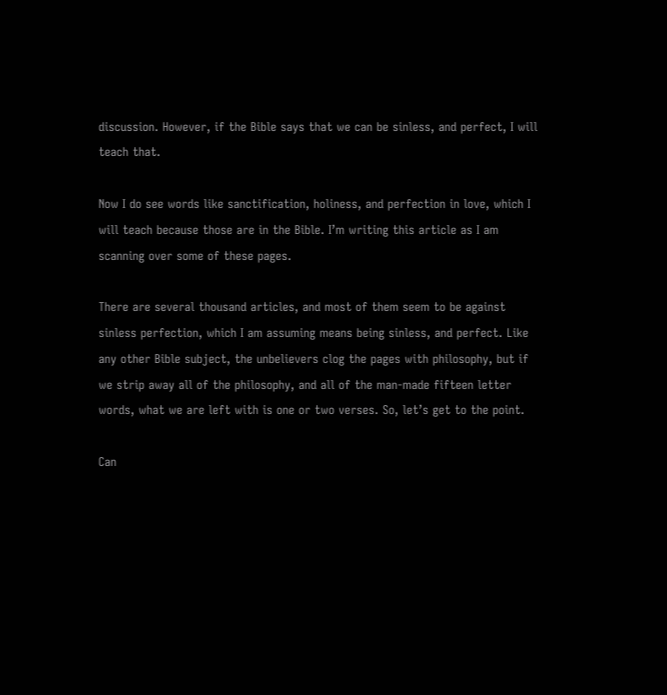discussion. However, if the Bible says that we can be sinless, and perfect, I will teach that.

Now I do see words like sanctification, holiness, and perfection in love, which I will teach because those are in the Bible. I’m writing this article as I am scanning over some of these pages.

There are several thousand articles, and most of them seem to be against sinless perfection, which I am assuming means being sinless, and perfect. Like any other Bible subject, the unbelievers clog the pages with philosophy, but if we strip away all of the philosophy, and all of the man-made fifteen letter words, what we are left with is one or two verses. So, let’s get to the point.

Can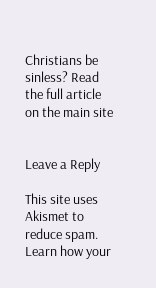Christians be sinless? Read the full article on the main site


Leave a Reply

This site uses Akismet to reduce spam. Learn how your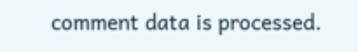comment data is processed.